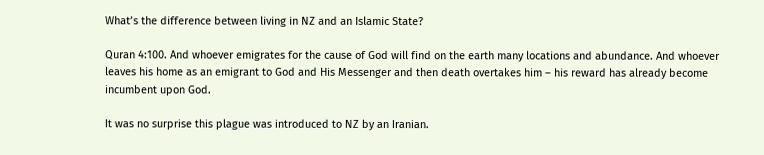What’s the difference between living in NZ and an Islamic State?

Quran 4:100. And whoever emigrates for the cause of God will find on the earth many locations and abundance. And whoever leaves his home as an emigrant to God and His Messenger and then death overtakes him – his reward has already become incumbent upon God.

It was no surprise this plague was introduced to NZ by an Iranian.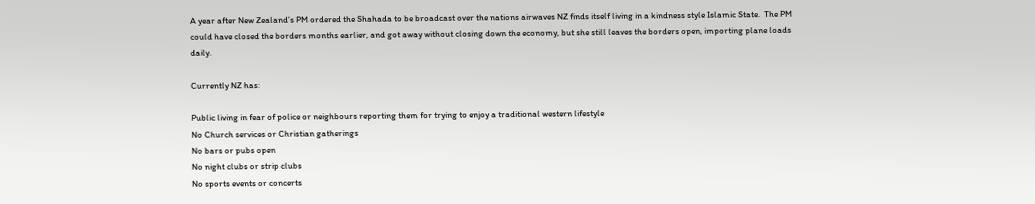A year after New Zealand’s PM ordered the Shahada to be broadcast over the nations airwaves NZ finds itself living in a kindness style Islamic State.  The PM could have closed the borders months earlier, and got away without closing down the economy, but she still leaves the borders open, importing plane loads daily.

Currently NZ has:

Public living in fear of police or neighbours reporting them for trying to enjoy a traditional western lifestyle
No Church services or Christian gatherings
No bars or pubs open
No night clubs or strip clubs
No sports events or concerts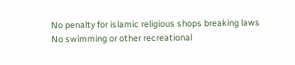No penalty for islamic religious shops breaking laws
No swimming or other recreational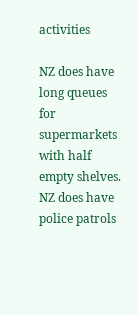activities

NZ does have long queues for supermarkets with half empty shelves.
NZ does have police patrols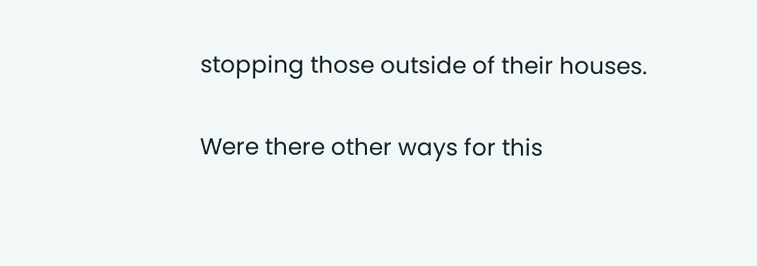stopping those outside of their houses.

Were there other ways for this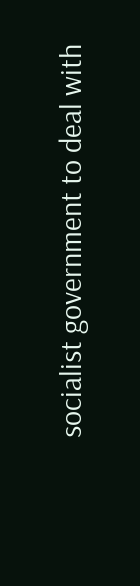socialist government to deal with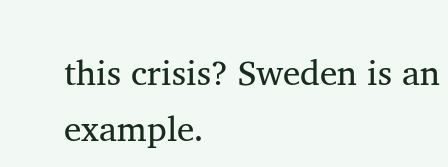this crisis? Sweden is an example.